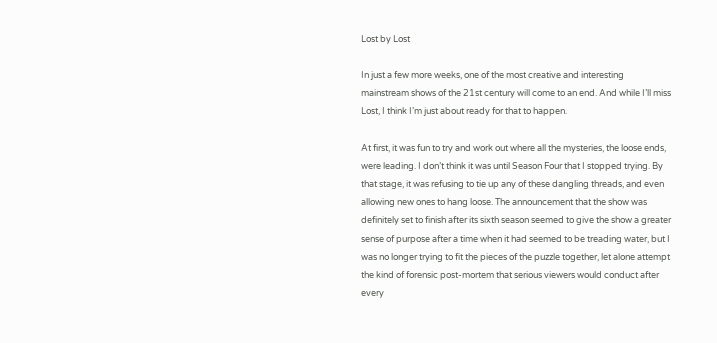Lost by Lost

In just a few more weeks, one of the most creative and interesting mainstream shows of the 21st century will come to an end. And while I’ll miss Lost, I think I’m just about ready for that to happen.

At first, it was fun to try and work out where all the mysteries, the loose ends, were leading. I don’t think it was until Season Four that I stopped trying. By that stage, it was refusing to tie up any of these dangling threads, and even allowing new ones to hang loose. The announcement that the show was definitely set to finish after its sixth season seemed to give the show a greater sense of purpose after a time when it had seemed to be treading water, but I was no longer trying to fit the pieces of the puzzle together, let alone attempt the kind of forensic post-mortem that serious viewers would conduct after every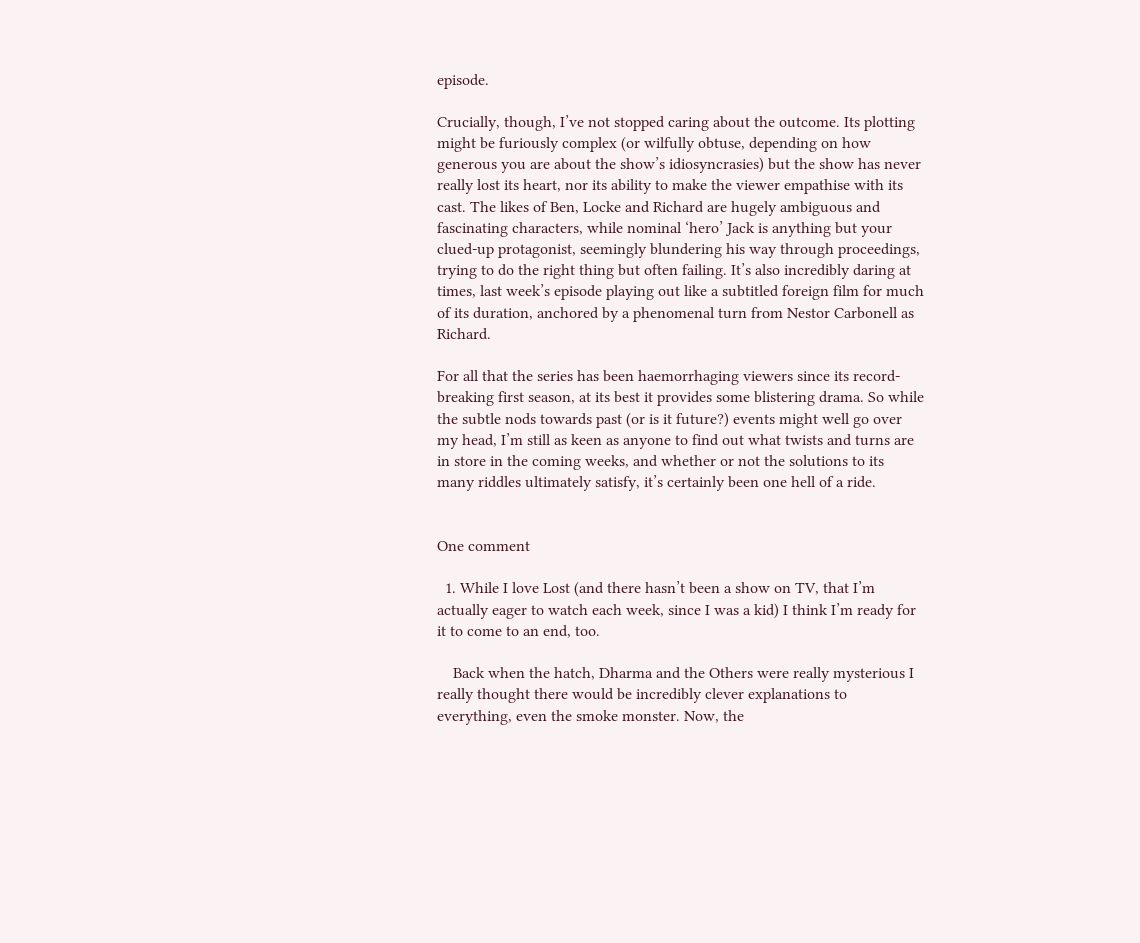episode.

Crucially, though, I’ve not stopped caring about the outcome. Its plotting might be furiously complex (or wilfully obtuse, depending on how generous you are about the show’s idiosyncrasies) but the show has never really lost its heart, nor its ability to make the viewer empathise with its cast. The likes of Ben, Locke and Richard are hugely ambiguous and fascinating characters, while nominal ‘hero’ Jack is anything but your clued-up protagonist, seemingly blundering his way through proceedings, trying to do the right thing but often failing. It’s also incredibly daring at times, last week’s episode playing out like a subtitled foreign film for much of its duration, anchored by a phenomenal turn from Nestor Carbonell as Richard.

For all that the series has been haemorrhaging viewers since its record-breaking first season, at its best it provides some blistering drama. So while the subtle nods towards past (or is it future?) events might well go over my head, I’m still as keen as anyone to find out what twists and turns are in store in the coming weeks, and whether or not the solutions to its many riddles ultimately satisfy, it’s certainly been one hell of a ride.


One comment

  1. While I love Lost (and there hasn’t been a show on TV, that I’m actually eager to watch each week, since I was a kid) I think I’m ready for it to come to an end, too.

    Back when the hatch, Dharma and the Others were really mysterious I really thought there would be incredibly clever explanations to everything, even the smoke monster. Now, the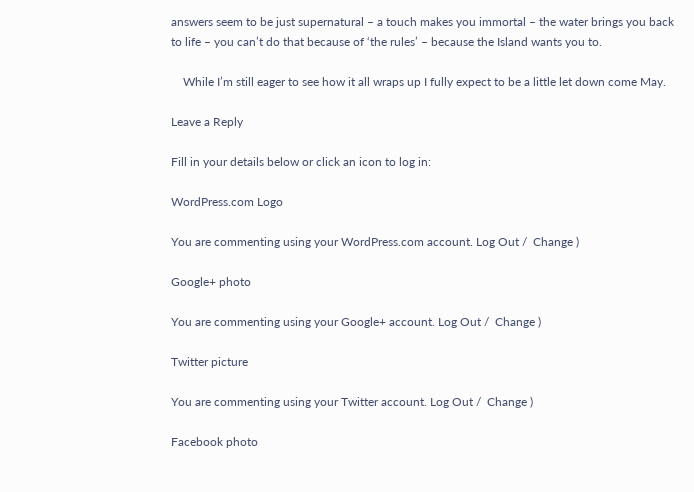answers seem to be just supernatural – a touch makes you immortal – the water brings you back to life – you can’t do that because of ‘the rules’ – because the Island wants you to.

    While I’m still eager to see how it all wraps up I fully expect to be a little let down come May.

Leave a Reply

Fill in your details below or click an icon to log in:

WordPress.com Logo

You are commenting using your WordPress.com account. Log Out /  Change )

Google+ photo

You are commenting using your Google+ account. Log Out /  Change )

Twitter picture

You are commenting using your Twitter account. Log Out /  Change )

Facebook photo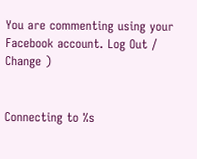You are commenting using your Facebook account. Log Out /  Change )


Connecting to %s